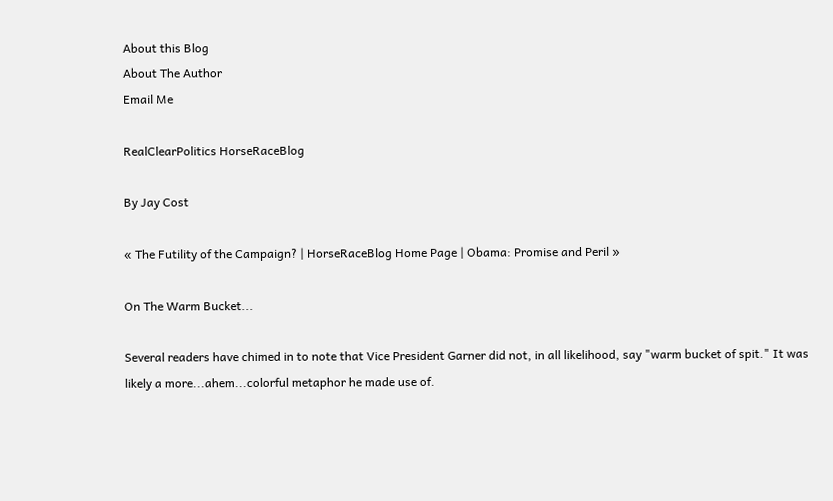About this Blog
About The Author
Email Me

RealClearPolitics HorseRaceBlog

By Jay Cost

« The Futility of the Campaign? | HorseRaceBlog Home Page | Obama: Promise and Peril »

On The Warm Bucket...

Several readers have chimed in to note that Vice President Garner did not, in all likelihood, say "warm bucket of spit." It was likely a more...ahem...colorful metaphor he made use of.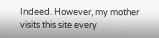Indeed. However, my mother visits this site every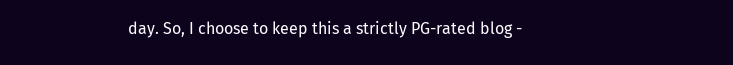day. So, I choose to keep this a strictly PG-rated blog -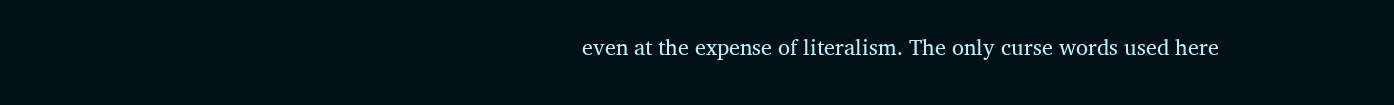even at the expense of literalism. The only curse words used here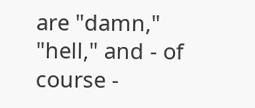are "damn," "hell," and - of course -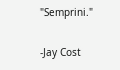"Semprini."

-Jay Cost